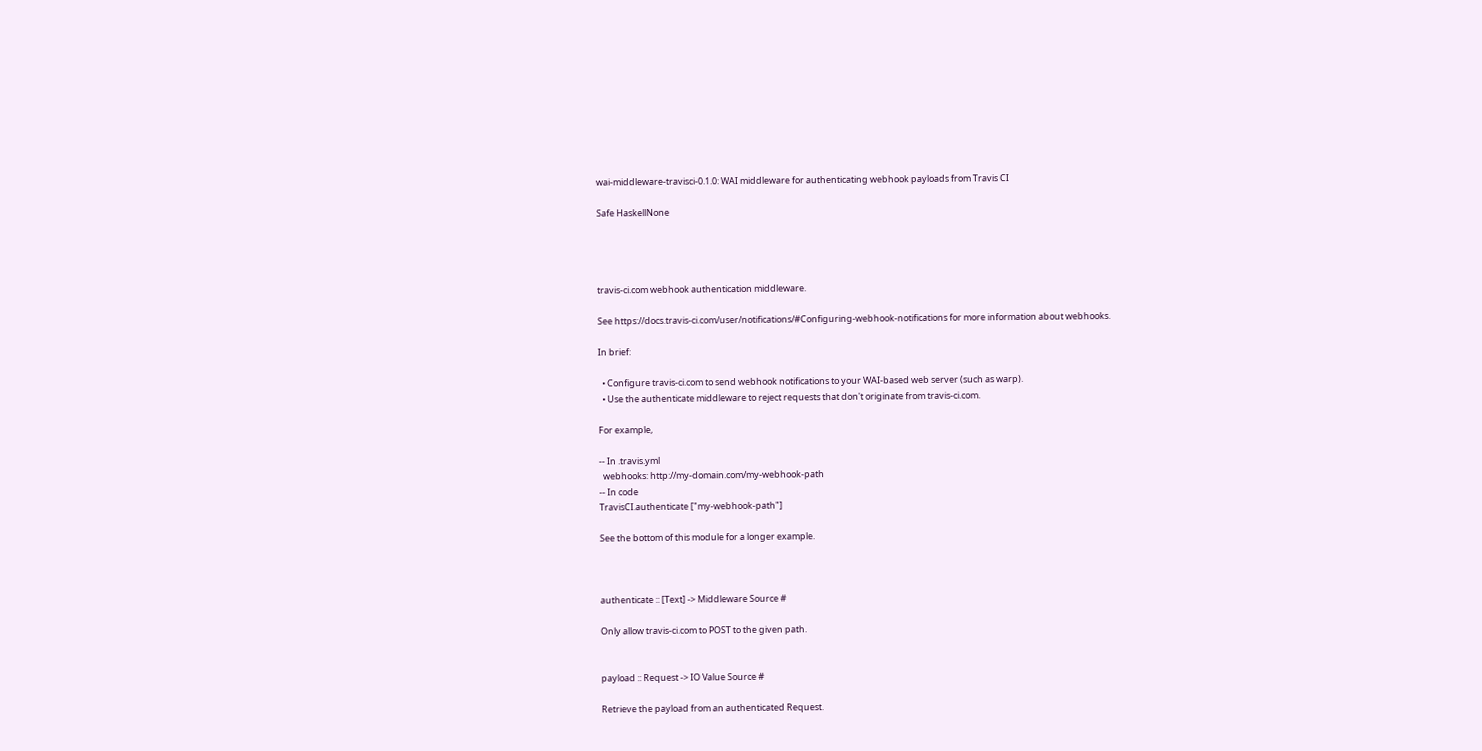wai-middleware-travisci-0.1.0: WAI middleware for authenticating webhook payloads from Travis CI

Safe HaskellNone




travis-ci.com webhook authentication middleware.

See https://docs.travis-ci.com/user/notifications/#Configuring-webhook-notifications for more information about webhooks.

In brief:

  • Configure travis-ci.com to send webhook notifications to your WAI-based web server (such as warp).
  • Use the authenticate middleware to reject requests that don't originate from travis-ci.com.

For example,

-- In .travis.yml
  webhooks: http://my-domain.com/my-webhook-path
-- In code
TravisCI.authenticate ["my-webhook-path"]

See the bottom of this module for a longer example.



authenticate :: [Text] -> Middleware Source #

Only allow travis-ci.com to POST to the given path.


payload :: Request -> IO Value Source #

Retrieve the payload from an authenticated Request.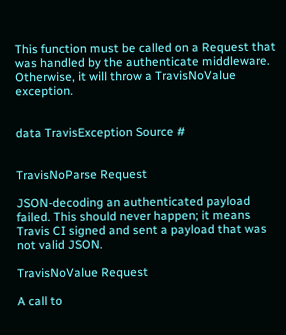This function must be called on a Request that was handled by the authenticate middleware. Otherwise, it will throw a TravisNoValue exception.


data TravisException Source #


TravisNoParse Request

JSON-decoding an authenticated payload failed. This should never happen; it means Travis CI signed and sent a payload that was not valid JSON.

TravisNoValue Request

A call to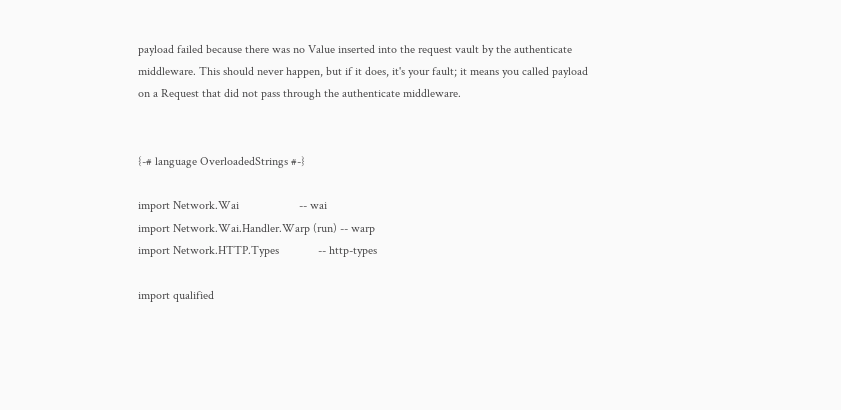payload failed because there was no Value inserted into the request vault by the authenticate middleware. This should never happen, but if it does, it's your fault; it means you called payload on a Request that did not pass through the authenticate middleware.


{-# language OverloadedStrings #-}

import Network.Wai                    -- wai
import Network.Wai.Handler.Warp (run) -- warp
import Network.HTTP.Types             -- http-types

import qualified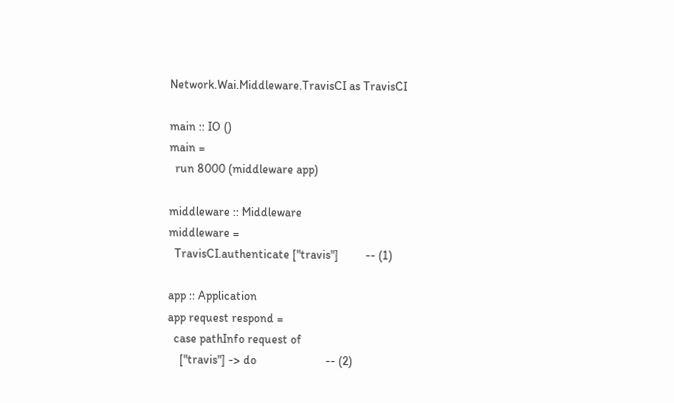Network.Wai.Middleware.TravisCI as TravisCI

main :: IO ()
main =
  run 8000 (middleware app)

middleware :: Middleware
middleware =
  TravisCI.authenticate ["travis"]         -- (1)

app :: Application
app request respond =
  case pathInfo request of
    ["travis"] -> do                       -- (2)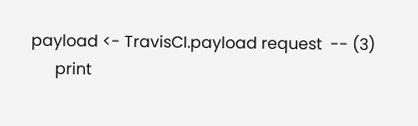payload <- TravisCI.payload request  -- (3)
      print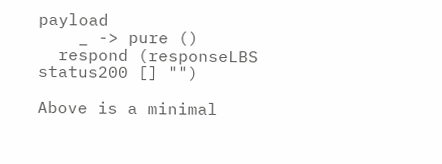payload
    _ -> pure ()
  respond (responseLBS status200 [] "")

Above is a minimal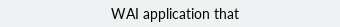WAI application that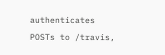authenticates POSTs to /travis,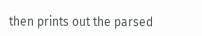then prints out the parsed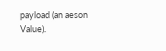payload (an aeson Value).